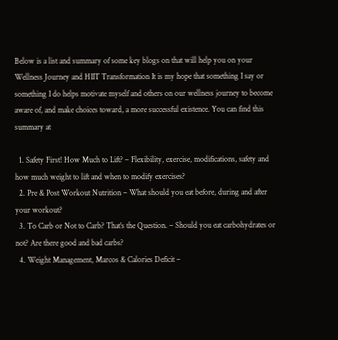Below is a list and summary of some key blogs on that will help you on your Wellness Journey and HIIT Transformation It is my hope that something I say or something I do helps motivate myself and others on our wellness journey to become aware of, and make choices toward, a more successful existence. You can find this summary at

  1. Safety First! How Much to Lift? – Flexibility, exercise, modifications, safety and how much weight to lift and when to modify exercises?
  2. Pre & Post Workout Nutrition – What should you eat before, during and after your workout?
  3. To Carb or Not to Carb? That’s the Question. – Should you eat carbohydrates or not? Are there good and bad carbs?
  4. Weight Management, Marcos & Calories Deficit –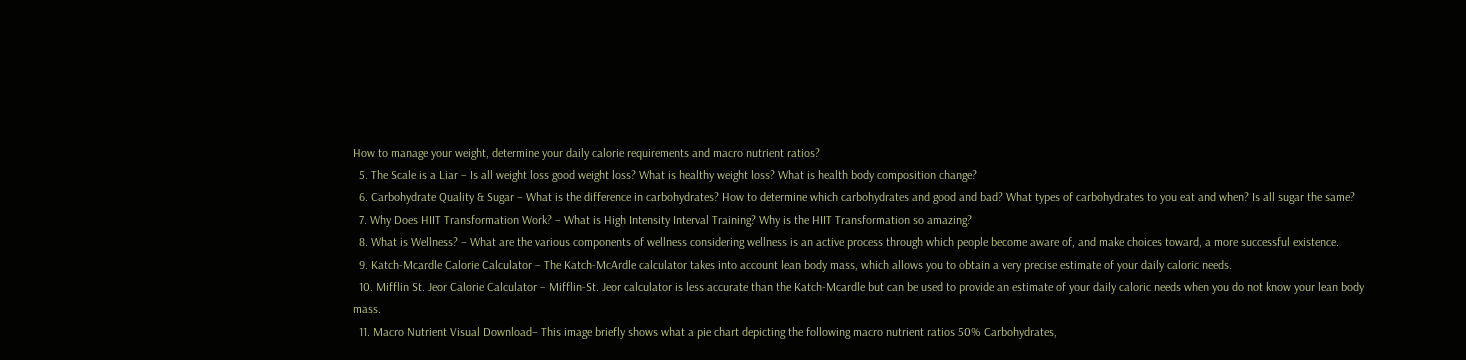How to manage your weight, determine your daily calorie requirements and macro nutrient ratios?
  5. The Scale is a Liar – Is all weight loss good weight loss? What is healthy weight loss? What is health body composition change?
  6. Carbohydrate Quality & Sugar – What is the difference in carbohydrates? How to determine which carbohydrates and good and bad? What types of carbohydrates to you eat and when? Is all sugar the same?
  7. Why Does HIIT Transformation Work? – What is High Intensity Interval Training? Why is the HIIT Transformation so amazing?
  8. What is Wellness? – What are the various components of wellness considering wellness is an active process through which people become aware of, and make choices toward, a more successful existence.
  9. Katch-Mcardle Calorie Calculator – The Katch-McArdle calculator takes into account lean body mass, which allows you to obtain a very precise estimate of your daily caloric needs.
  10. Mifflin St. Jeor Calorie Calculator – Mifflin-St. Jeor calculator is less accurate than the Katch-Mcardle but can be used to provide an estimate of your daily caloric needs when you do not know your lean body mass.
  11. Macro Nutrient Visual Download– This image briefly shows what a pie chart depicting the following macro nutrient ratios 50% Carbohydrates,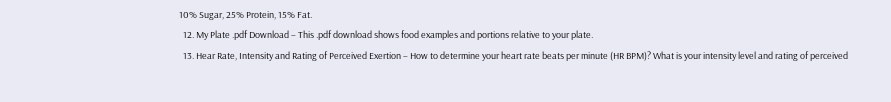10% Sugar, 25% Protein, 15% Fat.
  12. My Plate .pdf Download – This .pdf download shows food examples and portions relative to your plate.
  13. Hear Rate, Intensity and Rating of Perceived Exertion – How to determine your heart rate beats per minute (HR BPM)? What is your intensity level and rating of perceived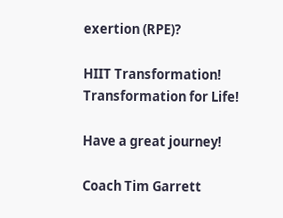exertion (RPE)?

HIIT Transformation! Transformation for Life!

Have a great journey!

Coach Tim Garrett